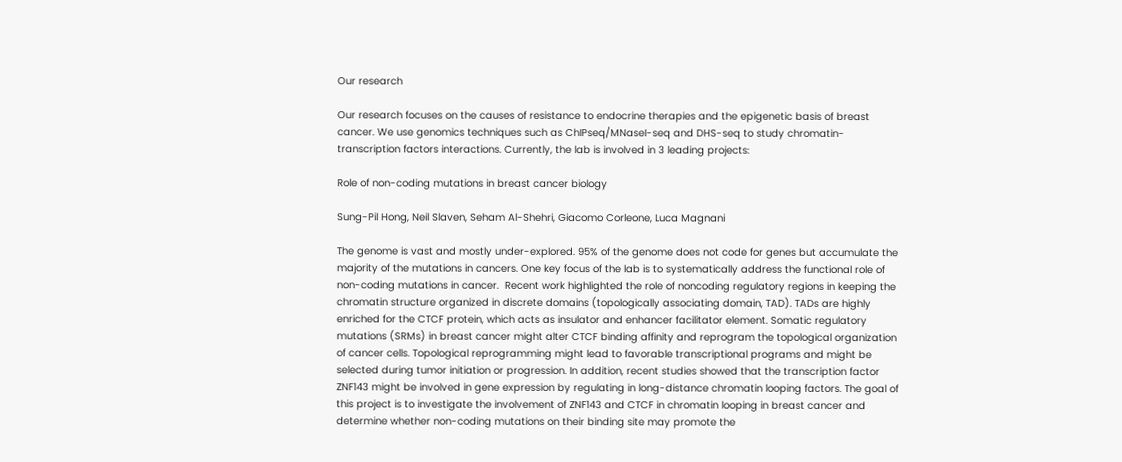Our research

Our research focuses on the causes of resistance to endocrine therapies and the epigenetic basis of breast cancer. We use genomics techniques such as ChIPseq/MNaseI-seq and DHS-seq to study chromatin-transcription factors interactions. Currently, the lab is involved in 3 leading projects:

Role of non-coding mutations in breast cancer biology

Sung-Pil Hong, Neil Slaven, Seham Al-Shehri, Giacomo Corleone, Luca Magnani

The genome is vast and mostly under-explored. 95% of the genome does not code for genes but accumulate the majority of the mutations in cancers. One key focus of the lab is to systematically address the functional role of non-coding mutations in cancer.  Recent work highlighted the role of noncoding regulatory regions in keeping the chromatin structure organized in discrete domains (topologically associating domain, TAD). TADs are highly enriched for the CTCF protein, which acts as insulator and enhancer facilitator element. Somatic regulatory mutations (SRMs) in breast cancer might alter CTCF binding affinity and reprogram the topological organization of cancer cells. Topological reprogramming might lead to favorable transcriptional programs and might be selected during tumor initiation or progression. In addition, recent studies showed that the transcription factor ZNF143 might be involved in gene expression by regulating in long-distance chromatin looping factors. The goal of this project is to investigate the involvement of ZNF143 and CTCF in chromatin looping in breast cancer and determine whether non-coding mutations on their binding site may promote the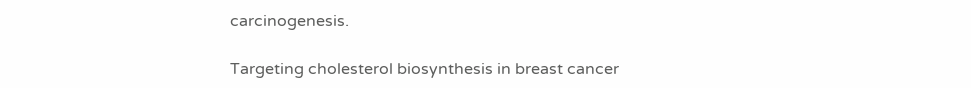carcinogenesis.

Targeting cholesterol biosynthesis in breast cancer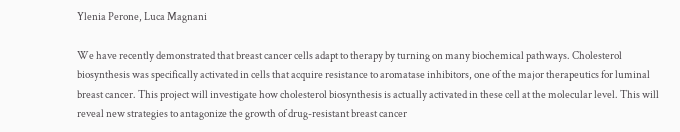Ylenia Perone, Luca Magnani

We have recently demonstrated that breast cancer cells adapt to therapy by turning on many biochemical pathways. Cholesterol biosynthesis was specifically activated in cells that acquire resistance to aromatase inhibitors, one of the major therapeutics for luminal breast cancer. This project will investigate how cholesterol biosynthesis is actually activated in these cell at the molecular level. This will reveal new strategies to antagonize the growth of drug-resistant breast cancer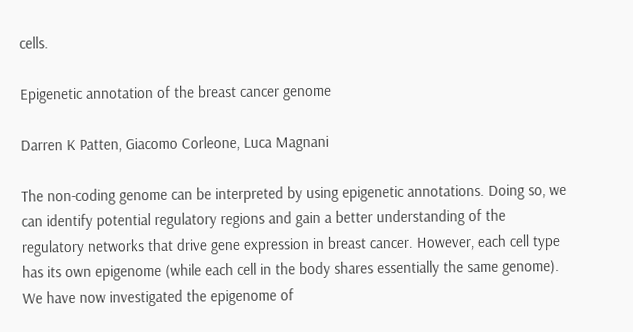cells.

Epigenetic annotation of the breast cancer genome

Darren K Patten, Giacomo Corleone, Luca Magnani

The non-coding genome can be interpreted by using epigenetic annotations. Doing so, we can identify potential regulatory regions and gain a better understanding of the regulatory networks that drive gene expression in breast cancer. However, each cell type has its own epigenome (while each cell in the body shares essentially the same genome). We have now investigated the epigenome of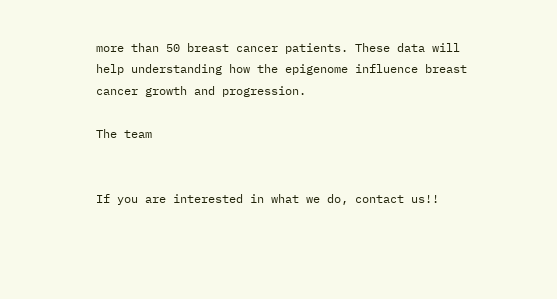more than 50 breast cancer patients. These data will help understanding how the epigenome influence breast cancer growth and progression.

The team


If you are interested in what we do, contact us!!